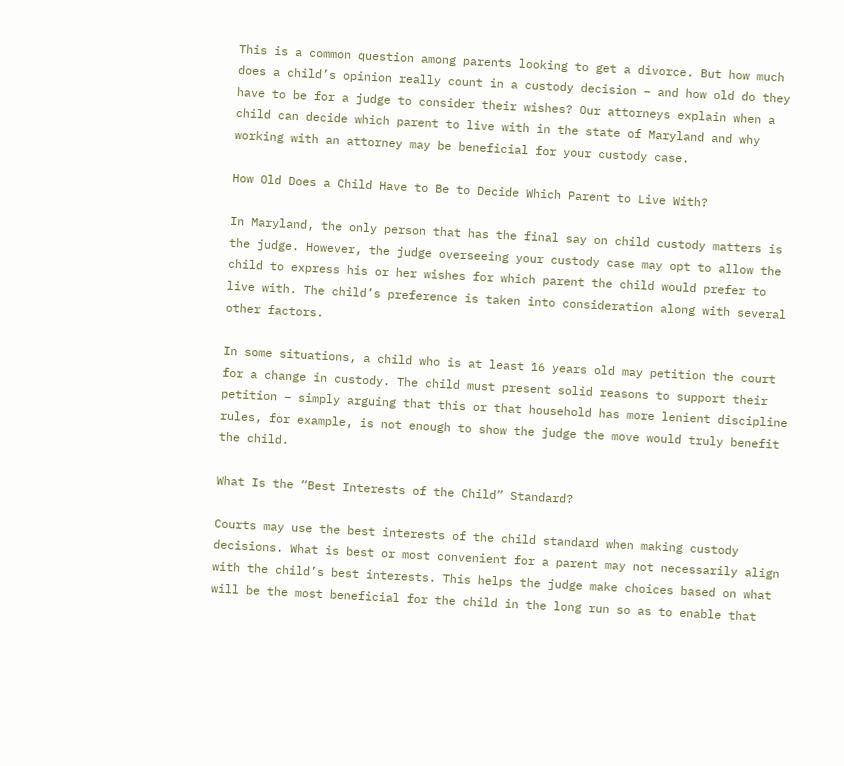This is a common question among parents looking to get a divorce. But how much does a child’s opinion really count in a custody decision – and how old do they have to be for a judge to consider their wishes? Our attorneys explain when a child can decide which parent to live with in the state of Maryland and why working with an attorney may be beneficial for your custody case.

How Old Does a Child Have to Be to Decide Which Parent to Live With?

In Maryland, the only person that has the final say on child custody matters is the judge. However, the judge overseeing your custody case may opt to allow the child to express his or her wishes for which parent the child would prefer to live with. The child’s preference is taken into consideration along with several other factors.

In some situations, a child who is at least 16 years old may petition the court for a change in custody. The child must present solid reasons to support their petition – simply arguing that this or that household has more lenient discipline rules, for example, is not enough to show the judge the move would truly benefit the child.

What Is the “Best Interests of the Child” Standard?

Courts may use the best interests of the child standard when making custody decisions. What is best or most convenient for a parent may not necessarily align with the child’s best interests. This helps the judge make choices based on what will be the most beneficial for the child in the long run so as to enable that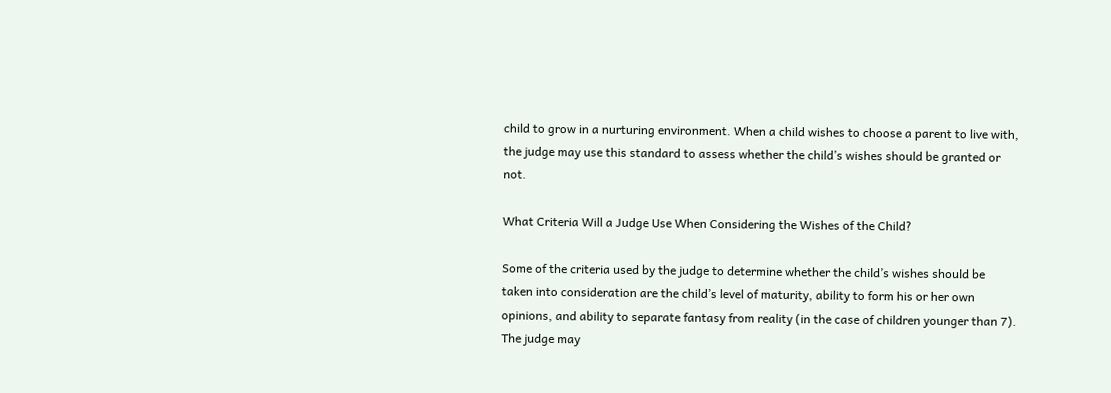child to grow in a nurturing environment. When a child wishes to choose a parent to live with, the judge may use this standard to assess whether the child’s wishes should be granted or not.

What Criteria Will a Judge Use When Considering the Wishes of the Child?

Some of the criteria used by the judge to determine whether the child’s wishes should be taken into consideration are the child’s level of maturity, ability to form his or her own opinions, and ability to separate fantasy from reality (in the case of children younger than 7). The judge may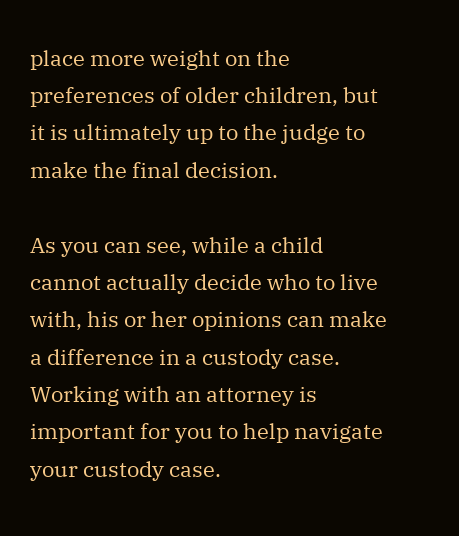place more weight on the preferences of older children, but it is ultimately up to the judge to make the final decision.

As you can see, while a child cannot actually decide who to live with, his or her opinions can make a difference in a custody case. Working with an attorney is important for you to help navigate your custody case.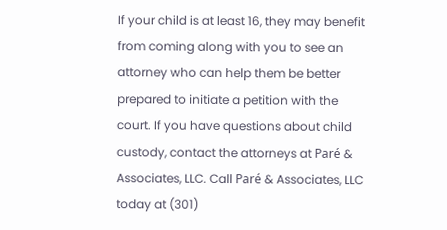If your child is at least 16, they may benefit from coming along with you to see an attorney who can help them be better prepared to initiate a petition with the court. If you have questions about child custody, contact the attorneys at Paré & Associates, LLC. Call Paré & Associates, LLC today at (301)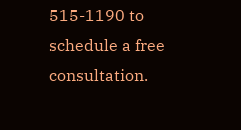515-1190 to schedule a free consultation.